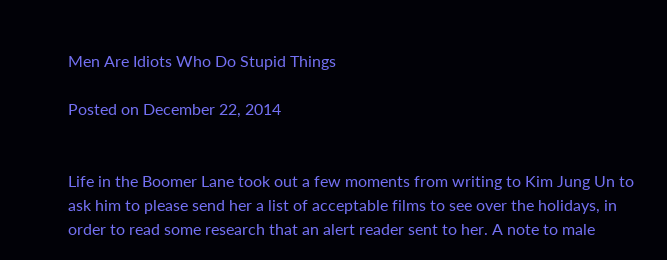Men Are Idiots Who Do Stupid Things

Posted on December 22, 2014


Life in the Boomer Lane took out a few moments from writing to Kim Jung Un to ask him to please send her a list of acceptable films to see over the holidays, in order to read some research that an alert reader sent to her. A note to male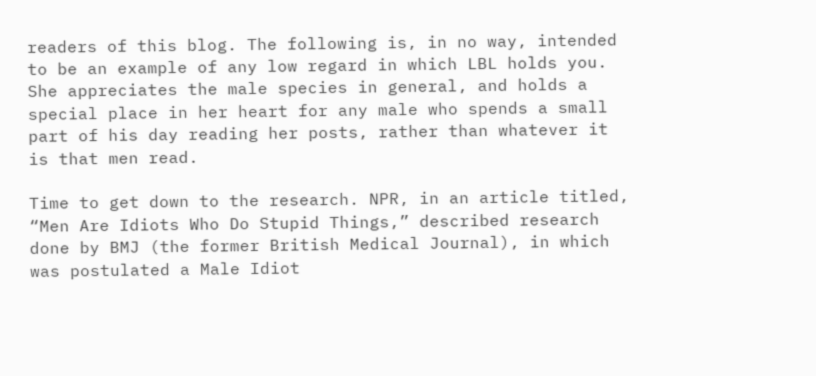readers of this blog. The following is, in no way, intended to be an example of any low regard in which LBL holds you. She appreciates the male species in general, and holds a special place in her heart for any male who spends a small part of his day reading her posts, rather than whatever it is that men read.

Time to get down to the research. NPR, in an article titled, “Men Are Idiots Who Do Stupid Things,” described research done by BMJ (the former British Medical Journal), in which was postulated a Male Idiot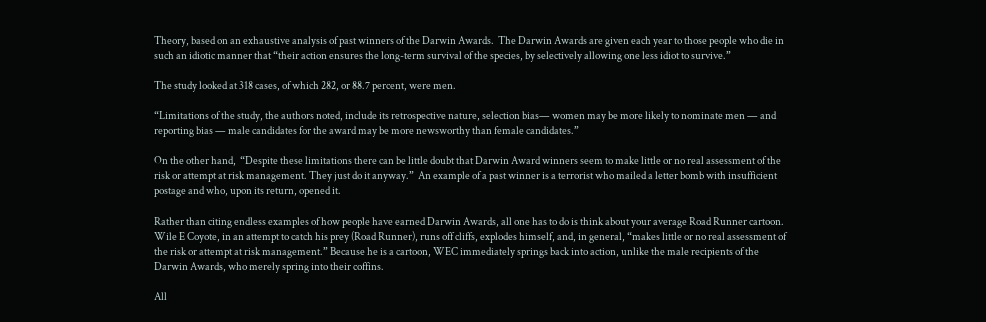Theory, based on an exhaustive analysis of past winners of the Darwin Awards.  The Darwin Awards are given each year to those people who die in such an idiotic manner that “their action ensures the long-term survival of the species, by selectively allowing one less idiot to survive.”

The study looked at 318 cases, of which 282, or 88.7 percent, were men.

“Limitations of the study, the authors noted, include its retrospective nature, selection bias— women may be more likely to nominate men — and reporting bias — male candidates for the award may be more newsworthy than female candidates.”

On the other hand,  “Despite these limitations there can be little doubt that Darwin Award winners seem to make little or no real assessment of the risk or attempt at risk management. They just do it anyway.”  An example of a past winner is a terrorist who mailed a letter bomb with insufficient postage and who, upon its return, opened it.

Rather than citing endless examples of how people have earned Darwin Awards, all one has to do is think about your average Road Runner cartoon.  Wile E Coyote, in an attempt to catch his prey (Road Runner), runs off cliffs, explodes himself, and, in general, “makes little or no real assessment of the risk or attempt at risk management.” Because he is a cartoon, WEC immediately springs back into action, unlike the male recipients of the Darwin Awards, who merely spring into their coffins.

All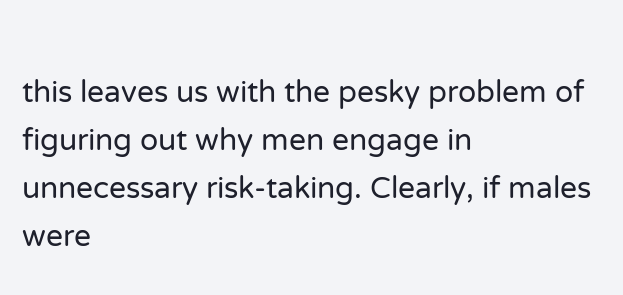this leaves us with the pesky problem of figuring out why men engage in unnecessary risk-taking. Clearly, if males were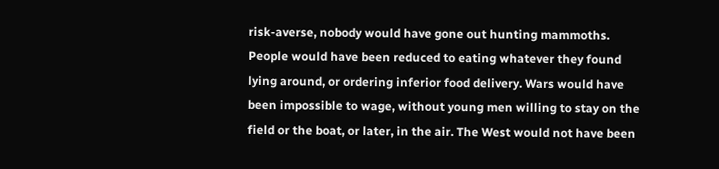risk-averse, nobody would have gone out hunting mammoths. People would have been reduced to eating whatever they found lying around, or ordering inferior food delivery. Wars would have been impossible to wage, without young men willing to stay on the field or the boat, or later, in the air. The West would not have been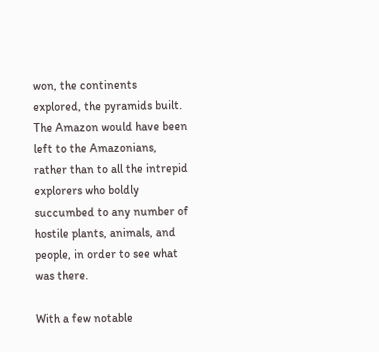won, the continents explored, the pyramids built.  The Amazon would have been left to the Amazonians, rather than to all the intrepid explorers who boldly succumbed to any number of hostile plants, animals, and people, in order to see what was there.

With a few notable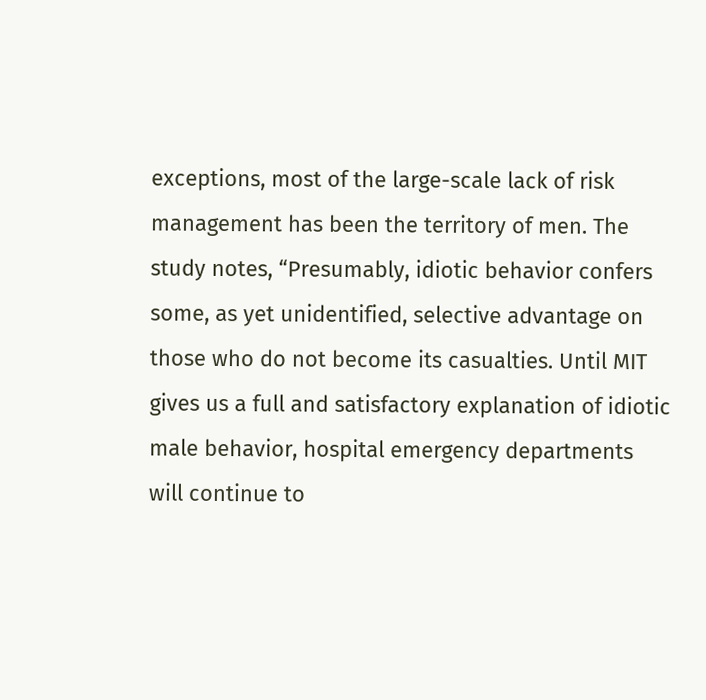exceptions, most of the large-scale lack of risk management has been the territory of men. The study notes, “Presumably, idiotic behavior confers some, as yet unidentified, selective advantage on those who do not become its casualties. Until MIT gives us a full and satisfactory explanation of idiotic male behavior, hospital emergency departments will continue to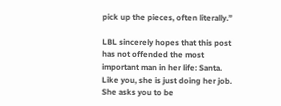pick up the pieces, often literally.”

LBL sincerely hopes that this post has not offended the most important man in her life: Santa.  Like you, she is just doing her job. She asks you to be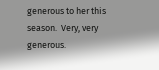generous to her this season.  Very, very generous.